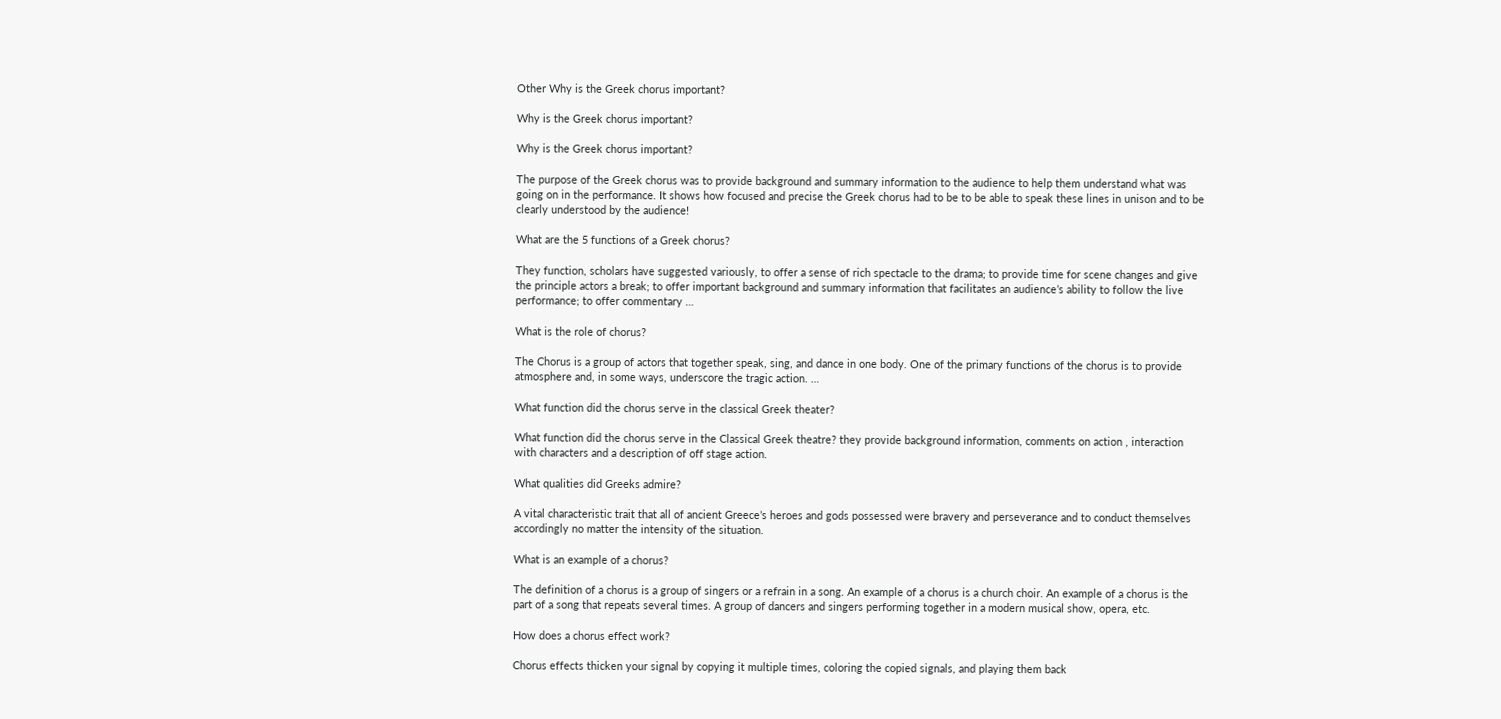Other Why is the Greek chorus important?

Why is the Greek chorus important?

Why is the Greek chorus important?

The purpose of the Greek chorus was to provide background and summary information to the audience to help them understand what was going on in the performance. It shows how focused and precise the Greek chorus had to be to be able to speak these lines in unison and to be clearly understood by the audience!

What are the 5 functions of a Greek chorus?

They function, scholars have suggested variously, to offer a sense of rich spectacle to the drama; to provide time for scene changes and give the principle actors a break; to offer important background and summary information that facilitates an audience’s ability to follow the live performance; to offer commentary …

What is the role of chorus?

The Chorus is a group of actors that together speak, sing, and dance in one body. One of the primary functions of the chorus is to provide atmosphere and, in some ways, underscore the tragic action. …

What function did the chorus serve in the classical Greek theater?

What function did the chorus serve in the Classical Greek theatre? they provide background information, comments on action , interaction with characters and a description of off stage action.

What qualities did Greeks admire?

A vital characteristic trait that all of ancient Greece’s heroes and gods possessed were bravery and perseverance and to conduct themselves accordingly no matter the intensity of the situation.

What is an example of a chorus?

The definition of a chorus is a group of singers or a refrain in a song. An example of a chorus is a church choir. An example of a chorus is the part of a song that repeats several times. A group of dancers and singers performing together in a modern musical show, opera, etc.

How does a chorus effect work?

Chorus effects thicken your signal by copying it multiple times, coloring the copied signals, and playing them back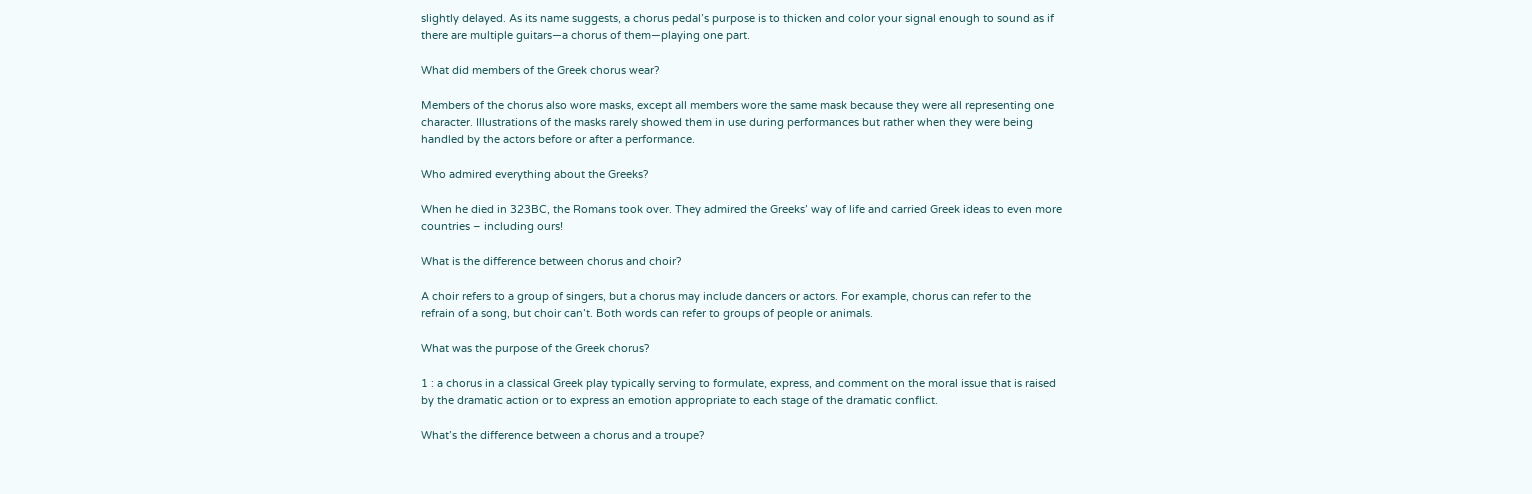slightly delayed. As its name suggests, a chorus pedal’s purpose is to thicken and color your signal enough to sound as if there are multiple guitars—a chorus of them—playing one part.

What did members of the Greek chorus wear?

Members of the chorus also wore masks, except all members wore the same mask because they were all representing one character. Illustrations of the masks rarely showed them in use during performances but rather when they were being handled by the actors before or after a performance.

Who admired everything about the Greeks?

When he died in 323BC, the Romans took over. They admired the Greeks’ way of life and carried Greek ideas to even more countries – including ours!

What is the difference between chorus and choir?

A choir refers to a group of singers, but a chorus may include dancers or actors. For example, chorus can refer to the refrain of a song, but choir can’t. Both words can refer to groups of people or animals.

What was the purpose of the Greek chorus?

1 : a chorus in a classical Greek play typically serving to formulate, express, and comment on the moral issue that is raised by the dramatic action or to express an emotion appropriate to each stage of the dramatic conflict.

What’s the difference between a chorus and a troupe?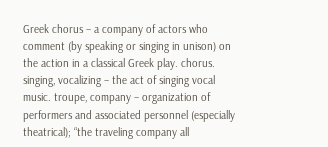Greek chorus – a company of actors who comment (by speaking or singing in unison) on the action in a classical Greek play. chorus. singing, vocalizing – the act of singing vocal music. troupe, company – organization of performers and associated personnel (especially theatrical); “the traveling company all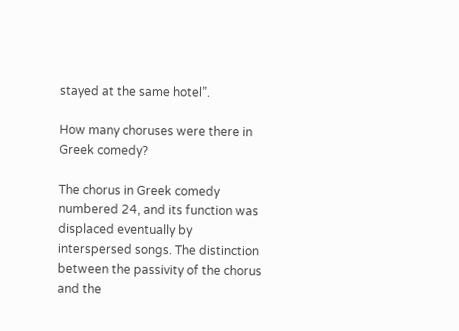stayed at the same hotel”.

How many choruses were there in Greek comedy?

The chorus in Greek comedy numbered 24, and its function was displaced eventually by interspersed songs. The distinction between the passivity of the chorus and the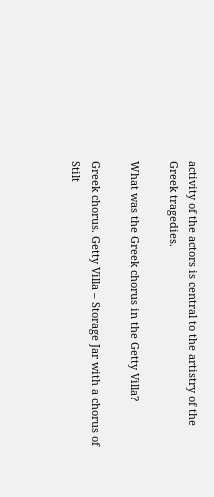activity of the actors is central to the artistry of the Greek tragedies.

What was the Greek chorus in the Getty Villa?

Greek chorus. Getty Villa – Storage Jar with a chorus of Stilt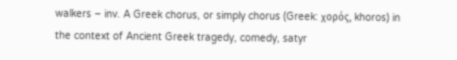walkers – inv. A Greek chorus, or simply chorus (Greek: χορός, khoros) in the context of Ancient Greek tragedy, comedy, satyr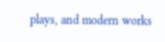plays, and modern works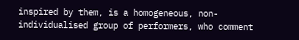inspired by them, is a homogeneous, non-individualised group of performers, who comment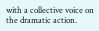with a collective voice on the dramatic action.